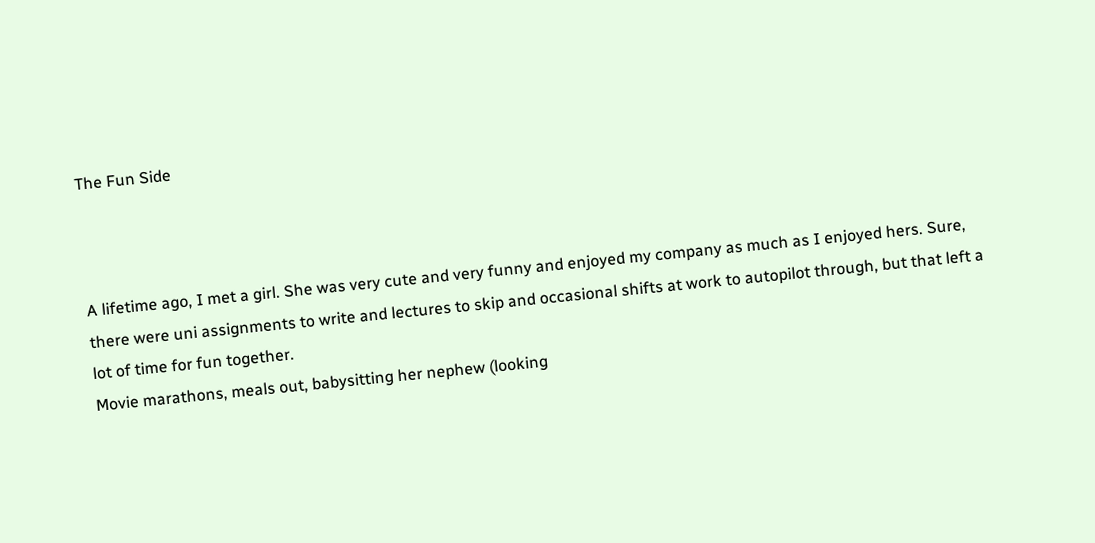The Fun Side



A lifetime ago, I met a girl. She was very cute and very funny and enjoyed my company as much as I enjoyed hers. Sure, there were uni assignments to write and lectures to skip and occasional shifts at work to autopilot through, but that left a lot of time for fun together.
Movie marathons, meals out, babysitting her nephew (looking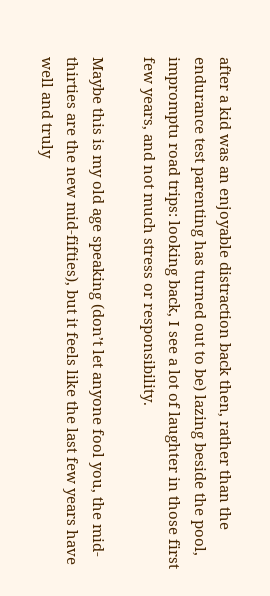after a kid was an enjoyable distraction back then, rather than the endurance test parenting has turned out to be) lazing beside the pool, impromptu road trips: looking back, I see a lot of laughter in those first few years, and not much stress or responsibility.

Maybe this is my old age speaking (don’t let anyone fool you, the mid-thirties are the new mid-fifties), but it feels like the last few years have well and truly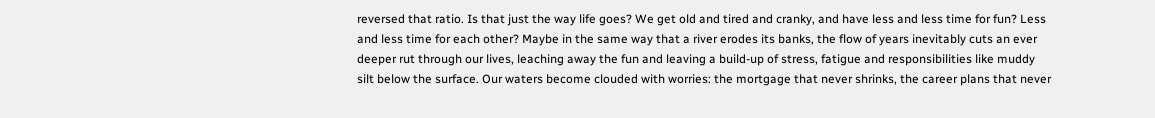reversed that ratio. Is that just the way life goes? We get old and tired and cranky, and have less and less time for fun? Less and less time for each other? Maybe in the same way that a river erodes its banks, the flow of years inevitably cuts an ever deeper rut through our lives, leaching away the fun and leaving a build-up of stress, fatigue and responsibilities like muddy silt below the surface. Our waters become clouded with worries: the mortgage that never shrinks, the career plans that never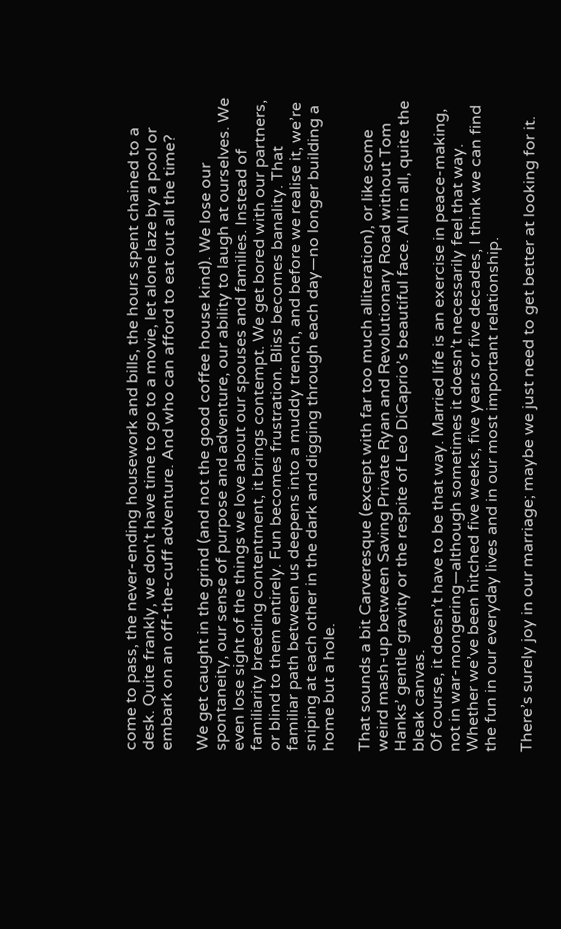come to pass, the never-ending housework and bills, the hours spent chained to a desk. Quite frankly, we don’t have time to go to a movie, let alone laze by a pool or embark on an off-the-cuff adventure. And who can afford to eat out all the time?

We get caught in the grind (and not the good coffee house kind). We lose our spontaneity, our sense of purpose and adventure, our ability to laugh at ourselves. We even lose sight of the things we love about our spouses and families. Instead of familiarity breeding contentment, it brings contempt. We get bored with our partners, or blind to them entirely. Fun becomes frustration. Bliss becomes banality. That familiar path between us deepens into a muddy trench, and before we realise it, we’re sniping at each other in the dark and digging through each day—no longer building a home but a hole.

That sounds a bit Carveresque (except with far too much alliteration), or like some weird mash-up between Saving Private Ryan and Revolutionary Road without Tom Hanks’ gentle gravity or the respite of Leo DiCaprio’s beautiful face. All in all, quite the bleak canvas.
Of course, it doesn’t have to be that way. Married life is an exercise in peace-making, not in war-mongering—although sometimes it doesn’t necessarily feel that way. Whether we’ve been hitched five weeks, five years or five decades, I think we can find the fun in our everyday lives and in our most important relationship.

There’s surely joy in our marriage; maybe we just need to get better at looking for it.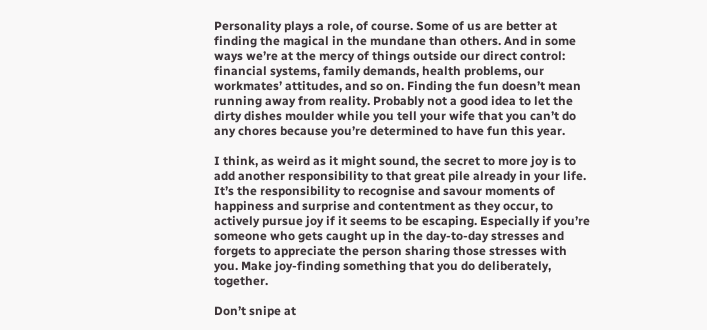Personality plays a role, of course. Some of us are better at finding the magical in the mundane than others. And in some ways we’re at the mercy of things outside our direct control: financial systems, family demands, health problems, our workmates’ attitudes, and so on. Finding the fun doesn’t mean running away from reality. Probably not a good idea to let the dirty dishes moulder while you tell your wife that you can’t do any chores because you’re determined to have fun this year.

I think, as weird as it might sound, the secret to more joy is to add another responsibility to that great pile already in your life. It’s the responsibility to recognise and savour moments of happiness and surprise and contentment as they occur, to actively pursue joy if it seems to be escaping. Especially if you’re someone who gets caught up in the day-to-day stresses and forgets to appreciate the person sharing those stresses with you. Make joy-finding something that you do deliberately, together.

Don’t snipe at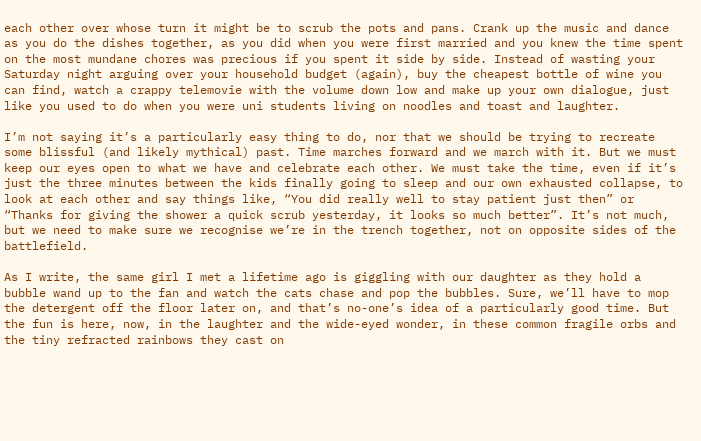each other over whose turn it might be to scrub the pots and pans. Crank up the music and dance as you do the dishes together, as you did when you were first married and you knew the time spent on the most mundane chores was precious if you spent it side by side. Instead of wasting your Saturday night arguing over your household budget (again), buy the cheapest bottle of wine you can find, watch a crappy telemovie with the volume down low and make up your own dialogue, just like you used to do when you were uni students living on noodles and toast and laughter.

I’m not saying it’s a particularly easy thing to do, nor that we should be trying to recreate some blissful (and likely mythical) past. Time marches forward and we march with it. But we must keep our eyes open to what we have and celebrate each other. We must take the time, even if it’s just the three minutes between the kids finally going to sleep and our own exhausted collapse, to look at each other and say things like, “You did really well to stay patient just then” or “Thanks for giving the shower a quick scrub yesterday, it looks so much better”. It’s not much, but we need to make sure we recognise we’re in the trench together, not on opposite sides of the battlefield.

As I write, the same girl I met a lifetime ago is giggling with our daughter as they hold a bubble wand up to the fan and watch the cats chase and pop the bubbles. Sure, we’ll have to mop the detergent off the floor later on, and that’s no-one’s idea of a particularly good time. But the fun is here, now, in the laughter and the wide-eyed wonder, in these common fragile orbs and the tiny refracted rainbows they cast on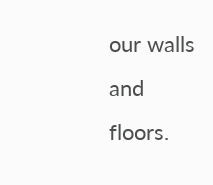our walls and floors.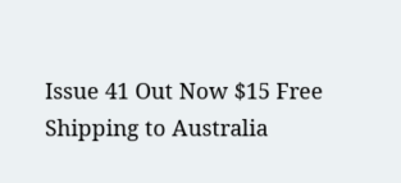Issue 41 Out Now $15 Free Shipping to Australia